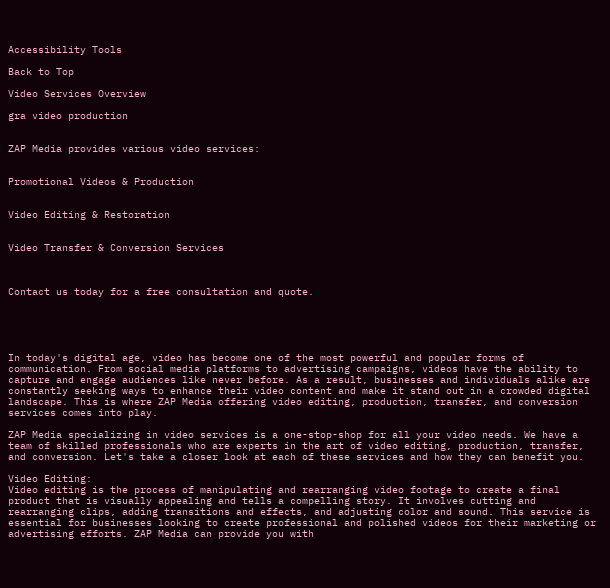Accessibility Tools

Back to Top

Video Services Overview

gra video production


ZAP Media provides various video services:


Promotional Videos & Production


Video Editing & Restoration


Video Transfer & Conversion Services



Contact us today for a free consultation and quote.





In today's digital age, video has become one of the most powerful and popular forms of communication. From social media platforms to advertising campaigns, videos have the ability to capture and engage audiences like never before. As a result, businesses and individuals alike are constantly seeking ways to enhance their video content and make it stand out in a crowded digital landscape. This is where ZAP Media offering video editing, production, transfer, and conversion services comes into play.

ZAP Media specializing in video services is a one-stop-shop for all your video needs. We have a team of skilled professionals who are experts in the art of video editing, production, transfer, and conversion. Let's take a closer look at each of these services and how they can benefit you.

Video Editing:
Video editing is the process of manipulating and rearranging video footage to create a final product that is visually appealing and tells a compelling story. It involves cutting and rearranging clips, adding transitions and effects, and adjusting color and sound. This service is essential for businesses looking to create professional and polished videos for their marketing or advertising efforts. ZAP Media can provide you with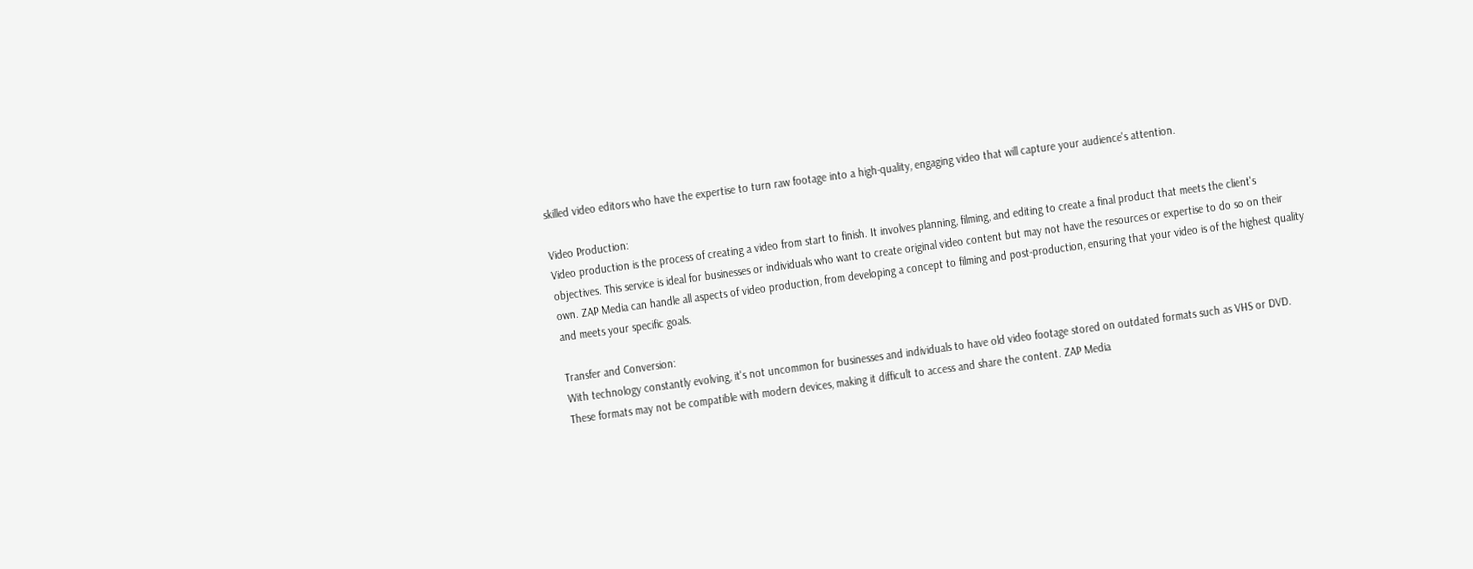skilled video editors who have the expertise to turn raw footage into a high-quality, engaging video that will capture your audience's attention.

Video Production:
Video production is the process of creating a video from start to finish. It involves planning, filming, and editing to create a final product that meets the client's objectives. This service is ideal for businesses or individuals who want to create original video content but may not have the resources or expertise to do so on their own. ZAP Media can handle all aspects of video production, from developing a concept to filming and post-production, ensuring that your video is of the highest quality and meets your specific goals.

Transfer and Conversion:
With technology constantly evolving, it's not uncommon for businesses and individuals to have old video footage stored on outdated formats such as VHS or DVD. These formats may not be compatible with modern devices, making it difficult to access and share the content. ZAP Media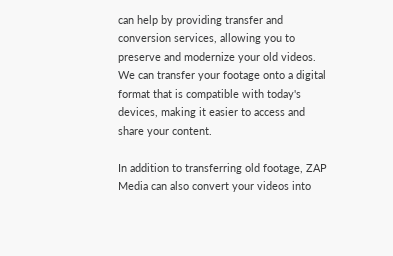can help by providing transfer and conversion services, allowing you to preserve and modernize your old videos. We can transfer your footage onto a digital format that is compatible with today's devices, making it easier to access and share your content.

In addition to transferring old footage, ZAP Media can also convert your videos into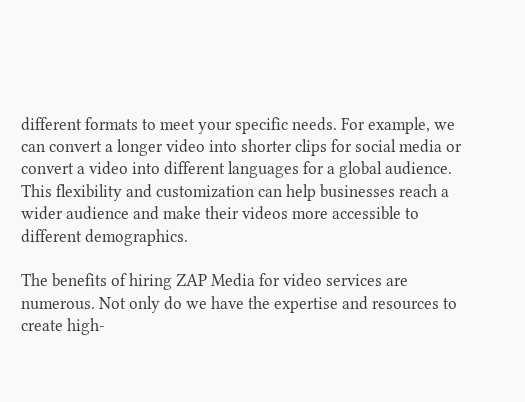different formats to meet your specific needs. For example, we can convert a longer video into shorter clips for social media or convert a video into different languages for a global audience. This flexibility and customization can help businesses reach a wider audience and make their videos more accessible to different demographics.

The benefits of hiring ZAP Media for video services are numerous. Not only do we have the expertise and resources to create high-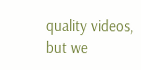quality videos, but we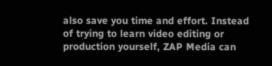also save you time and effort. Instead of trying to learn video editing or production yourself, ZAP Media can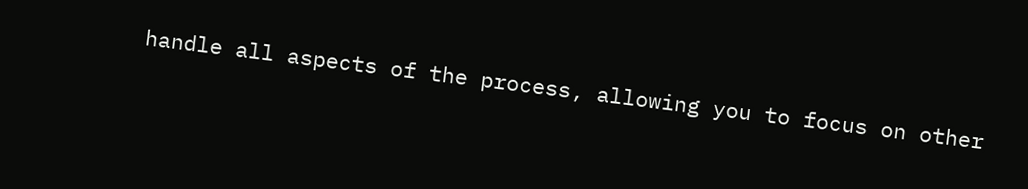handle all aspects of the process, allowing you to focus on other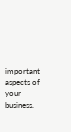important aspects of your business.